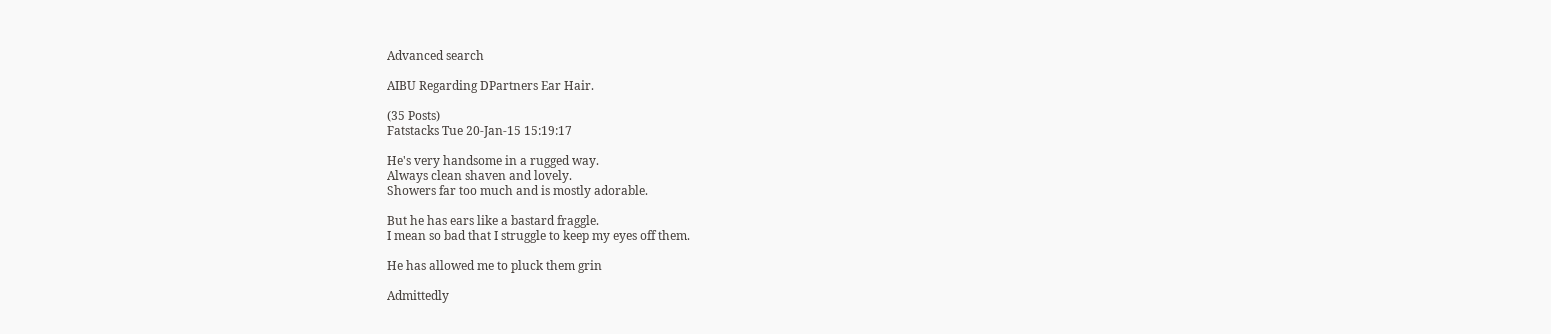Advanced search

AIBU Regarding DPartners Ear Hair.

(35 Posts)
Fatstacks Tue 20-Jan-15 15:19:17

He's very handsome in a rugged way.
Always clean shaven and lovely.
Showers far too much and is mostly adorable.

But he has ears like a bastard fraggle.
I mean so bad that I struggle to keep my eyes off them.

He has allowed me to pluck them grin

Admittedly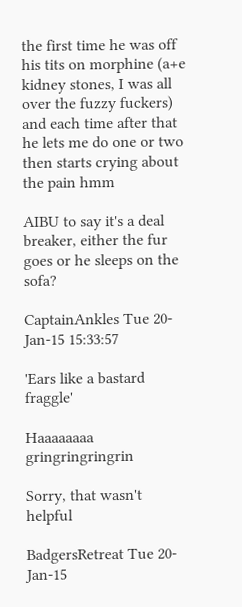the first time he was off his tits on morphine (a+e kidney stones, I was all over the fuzzy fuckers) and each time after that he lets me do one or two then starts crying about the pain hmm

AIBU to say it's a deal breaker, either the fur goes or he sleeps on the sofa?

CaptainAnkles Tue 20-Jan-15 15:33:57

'Ears like a bastard fraggle'

Haaaaaaaa gringringringrin

Sorry, that wasn't helpful

BadgersRetreat Tue 20-Jan-15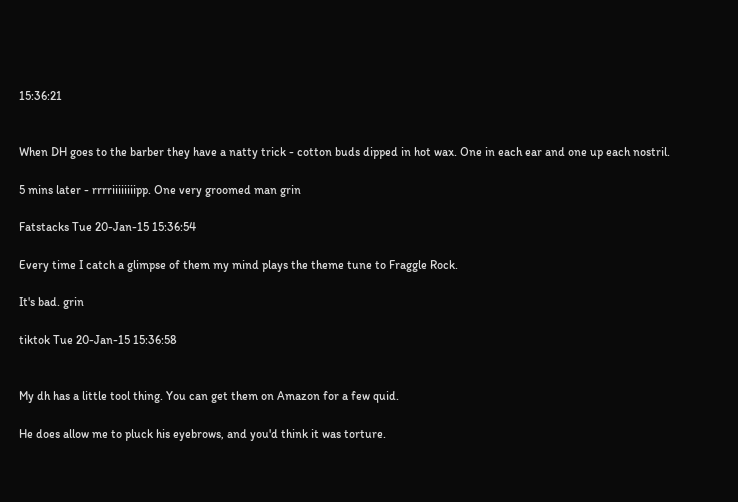15:36:21


When DH goes to the barber they have a natty trick - cotton buds dipped in hot wax. One in each ear and one up each nostril.

5 mins later - rrrriiiiiiiipp. One very groomed man grin

Fatstacks Tue 20-Jan-15 15:36:54

Every time I catch a glimpse of them my mind plays the theme tune to Fraggle Rock.

It's bad. grin

tiktok Tue 20-Jan-15 15:36:58


My dh has a little tool thing. You can get them on Amazon for a few quid.

He does allow me to pluck his eyebrows, and you'd think it was torture.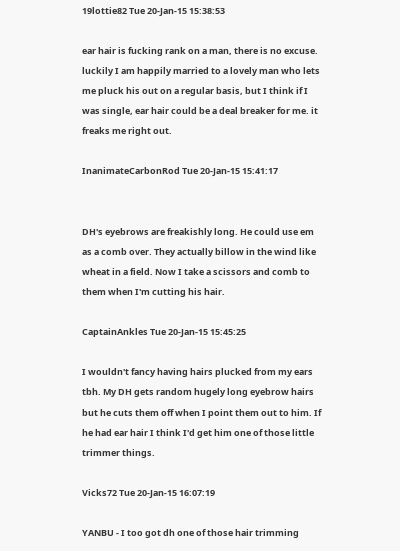19lottie82 Tue 20-Jan-15 15:38:53

ear hair is fucking rank on a man, there is no excuse. luckily I am happily married to a lovely man who lets me pluck his out on a regular basis, but I think if I was single, ear hair could be a deal breaker for me. it freaks me right out.

InanimateCarbonRod Tue 20-Jan-15 15:41:17


DH's eyebrows are freakishly long. He could use em as a comb over. They actually billow in the wind like wheat in a field. Now I take a scissors and comb to them when I'm cutting his hair.

CaptainAnkles Tue 20-Jan-15 15:45:25

I wouldn't fancy having hairs plucked from my ears tbh. My DH gets random hugely long eyebrow hairs but he cuts them off when I point them out to him. If he had ear hair I think I'd get him one of those little trimmer things.

Vicks72 Tue 20-Jan-15 16:07:19

YANBU - I too got dh one of those hair trimming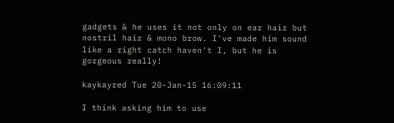gadgets & he uses it not only on ear hair but nostril hair & mono brow. I've made him sound like a right catch haven't I, but he is gorgeous really!

kaykayred Tue 20-Jan-15 16:09:11

I think asking him to use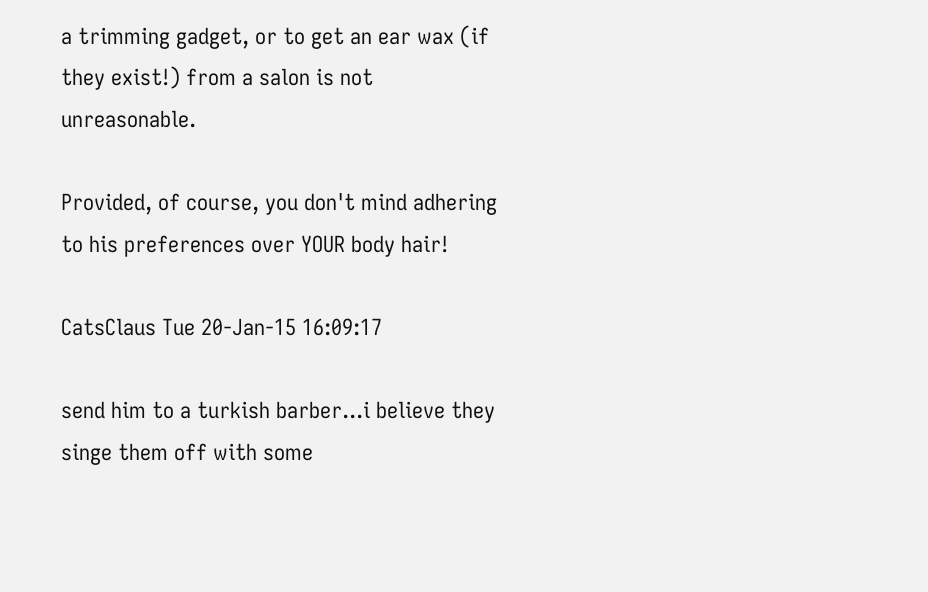a trimming gadget, or to get an ear wax (if they exist!) from a salon is not unreasonable.

Provided, of course, you don't mind adhering to his preferences over YOUR body hair!

CatsClaus Tue 20-Jan-15 16:09:17

send him to a turkish barber...i believe they singe them off with some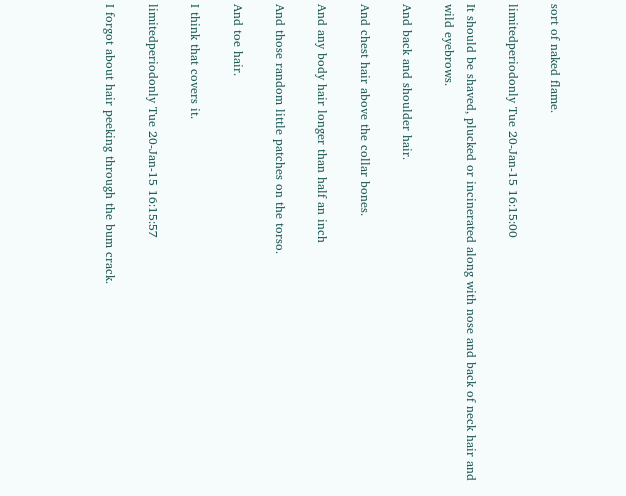sort of naked flame.

limitedperiodonly Tue 20-Jan-15 16:15:00

It should be shaved, plucked or incinerated along with nose and back of neck hair and wild eyebrows.

And back and shoulder hair.

And chest hair above the collar bones.

And any body hair longer than half an inch

And those random little patches on the torso.

And toe hair.

I think that covers it.

limitedperiodonly Tue 20-Jan-15 16:15:57

I forgot about hair peeking through the bum crack.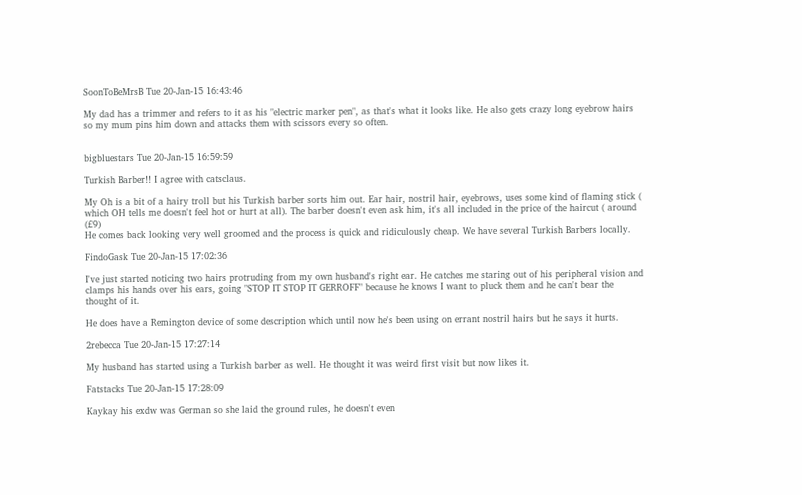SoonToBeMrsB Tue 20-Jan-15 16:43:46

My dad has a trimmer and refers to it as his "electric marker pen", as that's what it looks like. He also gets crazy long eyebrow hairs so my mum pins him down and attacks them with scissors every so often.


bigbluestars Tue 20-Jan-15 16:59:59

Turkish Barber!! I agree with catsclaus.

My Oh is a bit of a hairy troll but his Turkish barber sorts him out. Ear hair, nostril hair, eyebrows, uses some kind of flaming stick ( which OH tells me doesn't feel hot or hurt at all). The barber doesn't even ask him, it's all included in the price of the haircut ( around (£9)
He comes back looking very well groomed and the process is quick and ridiculously cheap. We have several Turkish Barbers locally.

FindoGask Tue 20-Jan-15 17:02:36

I've just started noticing two hairs protruding from my own husband's right ear. He catches me staring out of his peripheral vision and clamps his hands over his ears, going "STOP IT STOP IT GERROFF" because he knows I want to pluck them and he can't bear the thought of it.

He does have a Remington device of some description which until now he's been using on errant nostril hairs but he says it hurts.

2rebecca Tue 20-Jan-15 17:27:14

My husband has started using a Turkish barber as well. He thought it was weird first visit but now likes it.

Fatstacks Tue 20-Jan-15 17:28:09

Kaykay his exdw was German so she laid the ground rules, he doesn't even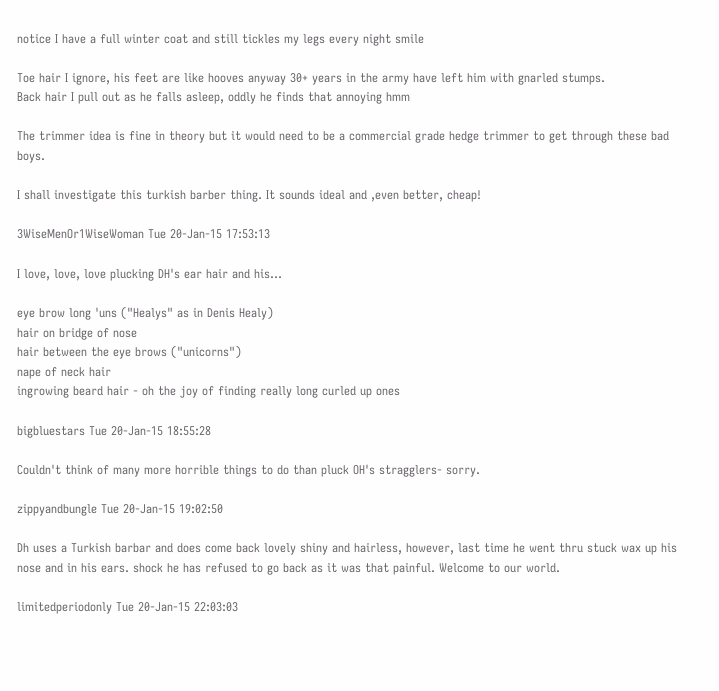notice I have a full winter coat and still tickles my legs every night smile

Toe hair I ignore, his feet are like hooves anyway 30+ years in the army have left him with gnarled stumps.
Back hair I pull out as he falls asleep, oddly he finds that annoying hmm

The trimmer idea is fine in theory but it would need to be a commercial grade hedge trimmer to get through these bad boys.

I shall investigate this turkish barber thing. It sounds ideal and ,even better, cheap!

3WiseMenOr1WiseWoman Tue 20-Jan-15 17:53:13

I love, love, love plucking DH's ear hair and his...

eye brow long 'uns ("Healys" as in Denis Healy)
hair on bridge of nose
hair between the eye brows ("unicorns")
nape of neck hair
ingrowing beard hair - oh the joy of finding really long curled up ones

bigbluestars Tue 20-Jan-15 18:55:28

Couldn't think of many more horrible things to do than pluck OH's stragglers- sorry.

zippyandbungle Tue 20-Jan-15 19:02:50

Dh uses a Turkish barbar and does come back lovely shiny and hairless, however, last time he went thru stuck wax up his nose and in his ears. shock he has refused to go back as it was that painful. Welcome to our world.

limitedperiodonly Tue 20-Jan-15 22:03:03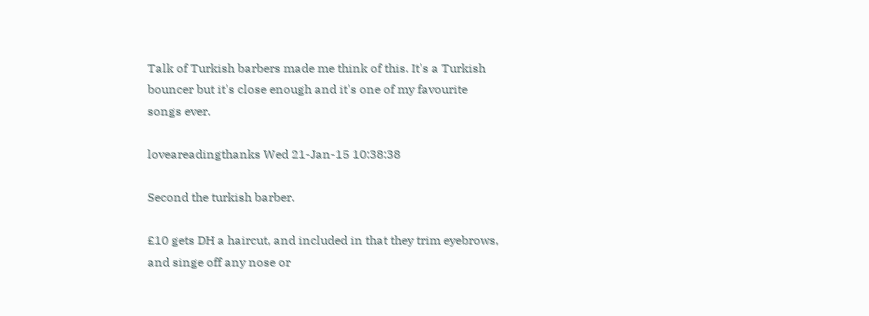Talk of Turkish barbers made me think of this. It's a Turkish bouncer but it's close enough and it's one of my favourite songs ever.

loveareadingthanks Wed 21-Jan-15 10:38:38

Second the turkish barber.

£10 gets DH a haircut, and included in that they trim eyebrows, and singe off any nose or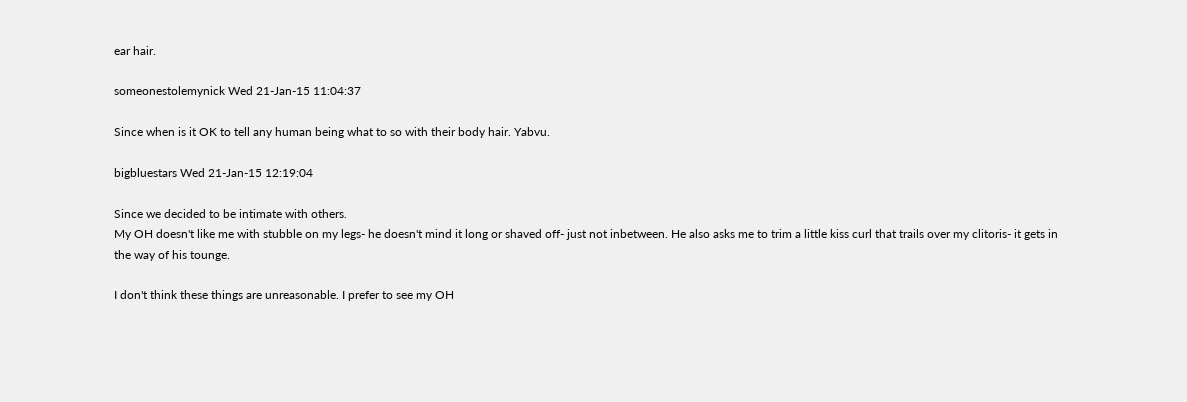ear hair.

someonestolemynick Wed 21-Jan-15 11:04:37

Since when is it OK to tell any human being what to so with their body hair. Yabvu.

bigbluestars Wed 21-Jan-15 12:19:04

Since we decided to be intimate with others.
My OH doesn't like me with stubble on my legs- he doesn't mind it long or shaved off- just not inbetween. He also asks me to trim a little kiss curl that trails over my clitoris- it gets in the way of his tounge.

I don't think these things are unreasonable. I prefer to see my OH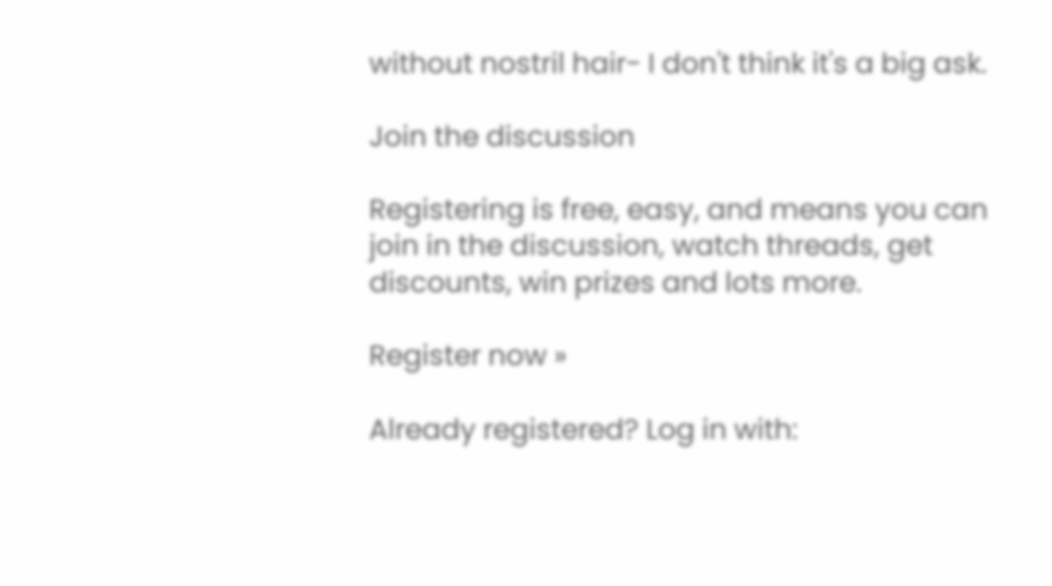without nostril hair- I don't think it's a big ask.

Join the discussion

Registering is free, easy, and means you can join in the discussion, watch threads, get discounts, win prizes and lots more.

Register now »

Already registered? Log in with: